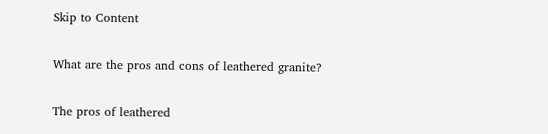Skip to Content

What are the pros and cons of leathered granite?

The pros of leathered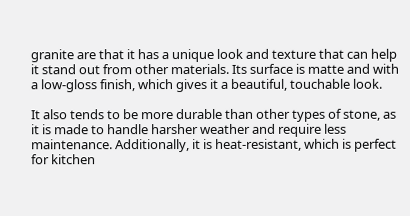granite are that it has a unique look and texture that can help it stand out from other materials. Its surface is matte and with a low-gloss finish, which gives it a beautiful, touchable look.

It also tends to be more durable than other types of stone, as it is made to handle harsher weather and require less maintenance. Additionally, it is heat-resistant, which is perfect for kitchen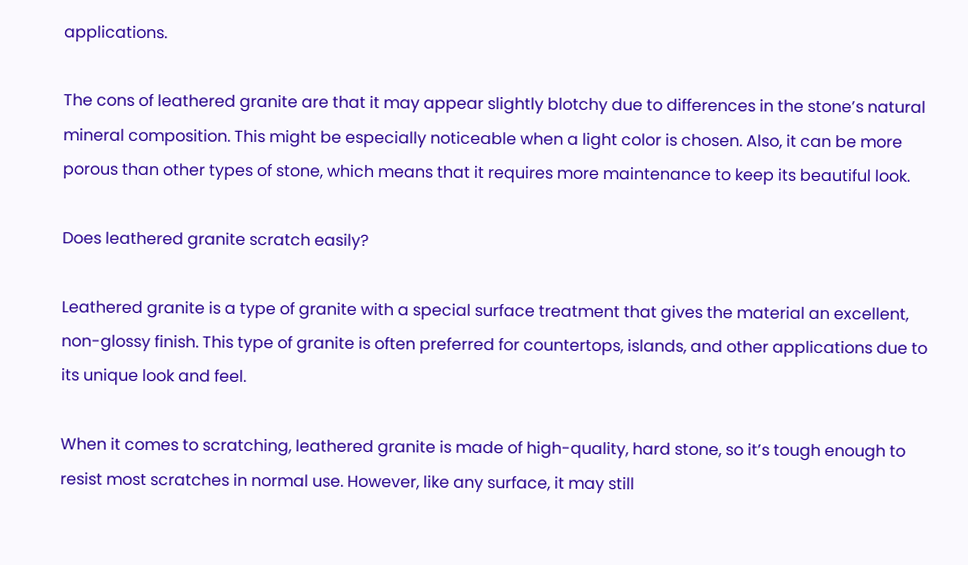applications.

The cons of leathered granite are that it may appear slightly blotchy due to differences in the stone’s natural mineral composition. This might be especially noticeable when a light color is chosen. Also, it can be more porous than other types of stone, which means that it requires more maintenance to keep its beautiful look.

Does leathered granite scratch easily?

Leathered granite is a type of granite with a special surface treatment that gives the material an excellent, non-glossy finish. This type of granite is often preferred for countertops, islands, and other applications due to its unique look and feel.

When it comes to scratching, leathered granite is made of high-quality, hard stone, so it’s tough enough to resist most scratches in normal use. However, like any surface, it may still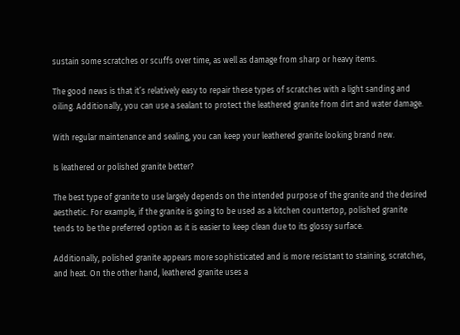sustain some scratches or scuffs over time, as well as damage from sharp or heavy items.

The good news is that it’s relatively easy to repair these types of scratches with a light sanding and oiling. Additionally, you can use a sealant to protect the leathered granite from dirt and water damage.

With regular maintenance and sealing, you can keep your leathered granite looking brand new.

Is leathered or polished granite better?

The best type of granite to use largely depends on the intended purpose of the granite and the desired aesthetic. For example, if the granite is going to be used as a kitchen countertop, polished granite tends to be the preferred option as it is easier to keep clean due to its glossy surface.

Additionally, polished granite appears more sophisticated and is more resistant to staining, scratches, and heat. On the other hand, leathered granite uses a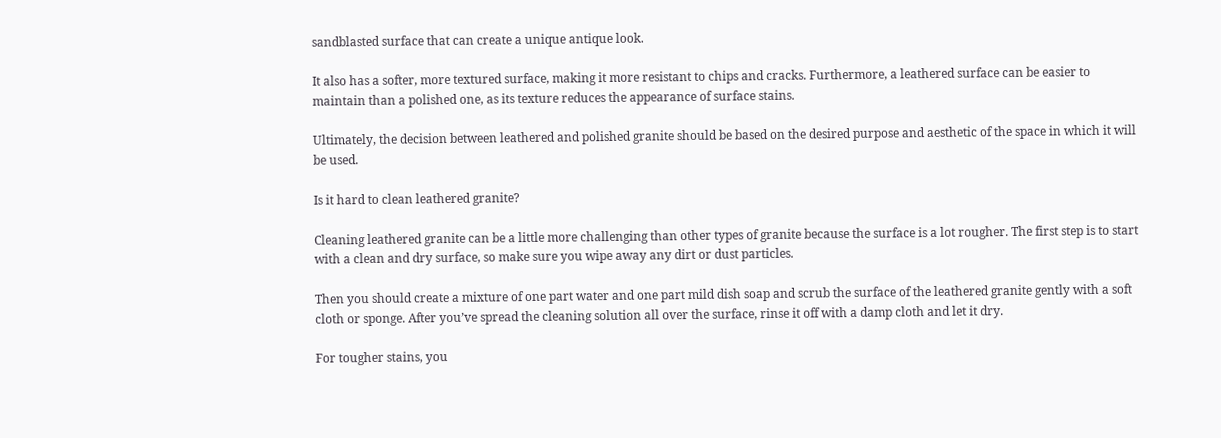sandblasted surface that can create a unique antique look.

It also has a softer, more textured surface, making it more resistant to chips and cracks. Furthermore, a leathered surface can be easier to maintain than a polished one, as its texture reduces the appearance of surface stains.

Ultimately, the decision between leathered and polished granite should be based on the desired purpose and aesthetic of the space in which it will be used.

Is it hard to clean leathered granite?

Cleaning leathered granite can be a little more challenging than other types of granite because the surface is a lot rougher. The first step is to start with a clean and dry surface, so make sure you wipe away any dirt or dust particles.

Then you should create a mixture of one part water and one part mild dish soap and scrub the surface of the leathered granite gently with a soft cloth or sponge. After you’ve spread the cleaning solution all over the surface, rinse it off with a damp cloth and let it dry.

For tougher stains, you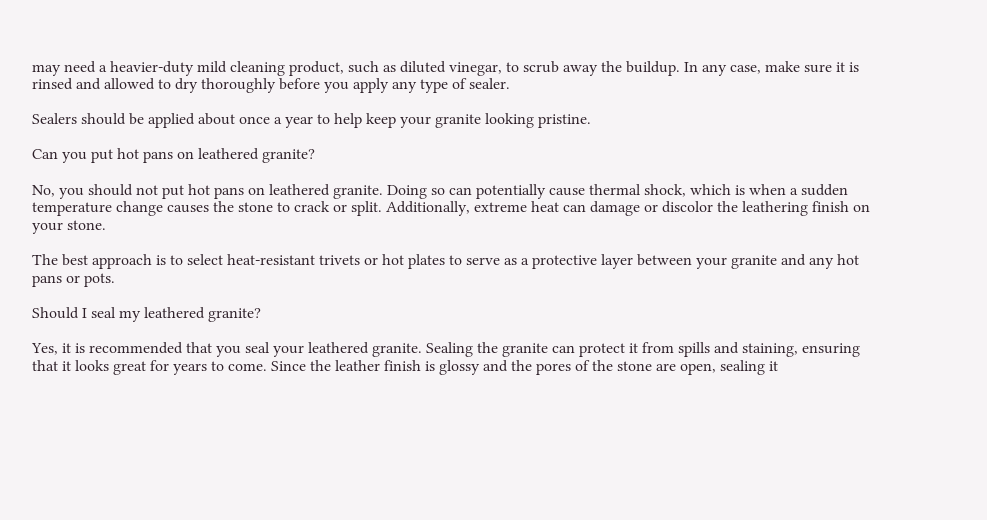may need a heavier-duty mild cleaning product, such as diluted vinegar, to scrub away the buildup. In any case, make sure it is rinsed and allowed to dry thoroughly before you apply any type of sealer.

Sealers should be applied about once a year to help keep your granite looking pristine.

Can you put hot pans on leathered granite?

No, you should not put hot pans on leathered granite. Doing so can potentially cause thermal shock, which is when a sudden temperature change causes the stone to crack or split. Additionally, extreme heat can damage or discolor the leathering finish on your stone.

The best approach is to select heat-resistant trivets or hot plates to serve as a protective layer between your granite and any hot pans or pots.

Should I seal my leathered granite?

Yes, it is recommended that you seal your leathered granite. Sealing the granite can protect it from spills and staining, ensuring that it looks great for years to come. Since the leather finish is glossy and the pores of the stone are open, sealing it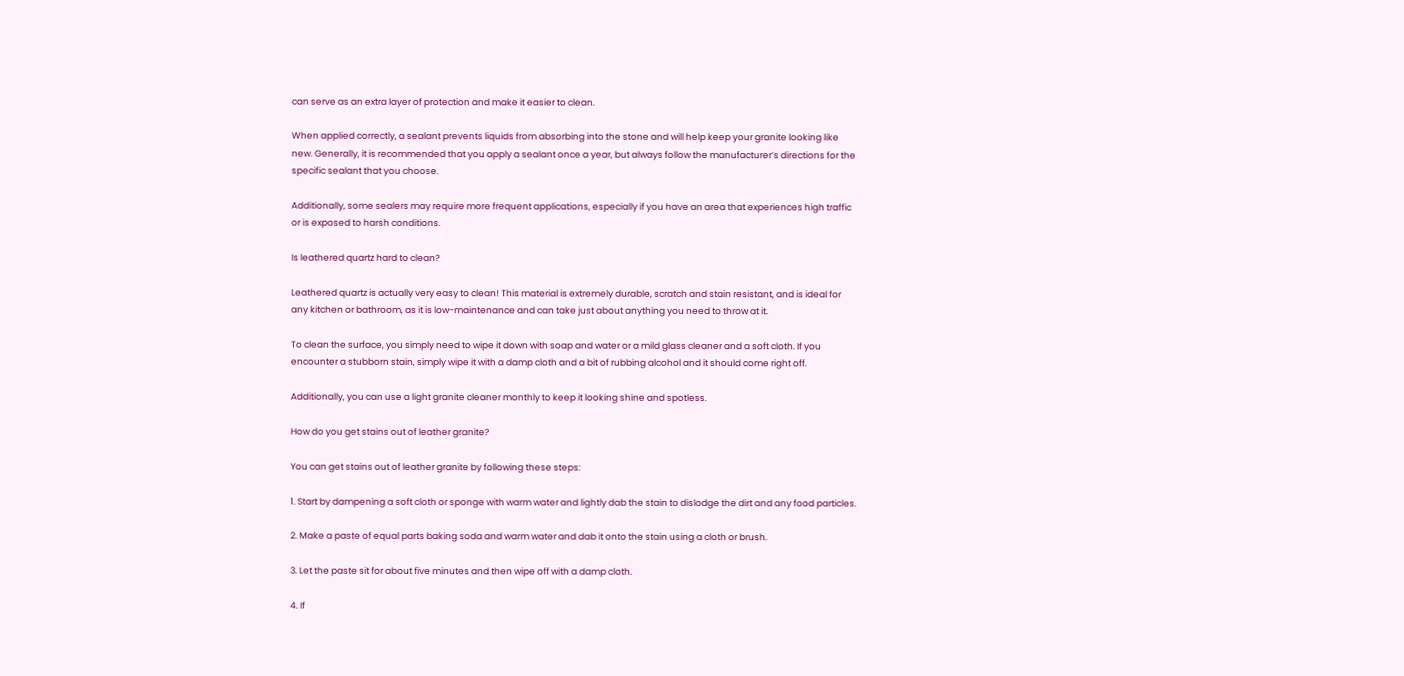can serve as an extra layer of protection and make it easier to clean.

When applied correctly, a sealant prevents liquids from absorbing into the stone and will help keep your granite looking like new. Generally, it is recommended that you apply a sealant once a year, but always follow the manufacturer’s directions for the specific sealant that you choose.

Additionally, some sealers may require more frequent applications, especially if you have an area that experiences high traffic or is exposed to harsh conditions.

Is leathered quartz hard to clean?

Leathered quartz is actually very easy to clean! This material is extremely durable, scratch and stain resistant, and is ideal for any kitchen or bathroom, as it is low-maintenance and can take just about anything you need to throw at it.

To clean the surface, you simply need to wipe it down with soap and water or a mild glass cleaner and a soft cloth. If you encounter a stubborn stain, simply wipe it with a damp cloth and a bit of rubbing alcohol and it should come right off.

Additionally, you can use a light granite cleaner monthly to keep it looking shine and spotless.

How do you get stains out of leather granite?

You can get stains out of leather granite by following these steps:

1. Start by dampening a soft cloth or sponge with warm water and lightly dab the stain to dislodge the dirt and any food particles.

2. Make a paste of equal parts baking soda and warm water and dab it onto the stain using a cloth or brush.

3. Let the paste sit for about five minutes and then wipe off with a damp cloth.

4. If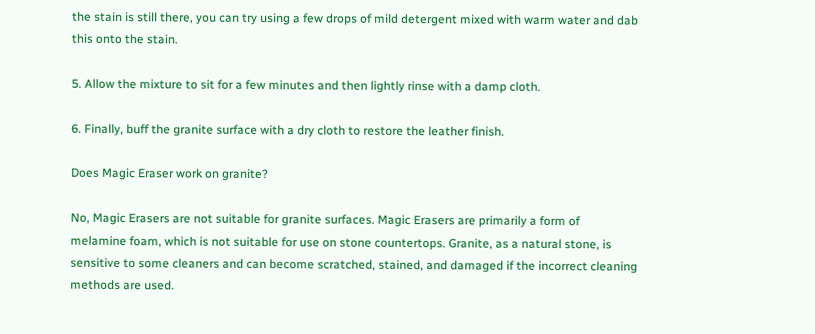the stain is still there, you can try using a few drops of mild detergent mixed with warm water and dab this onto the stain.

5. Allow the mixture to sit for a few minutes and then lightly rinse with a damp cloth.

6. Finally, buff the granite surface with a dry cloth to restore the leather finish.

Does Magic Eraser work on granite?

No, Magic Erasers are not suitable for granite surfaces. Magic Erasers are primarily a form of melamine foam, which is not suitable for use on stone countertops. Granite, as a natural stone, is sensitive to some cleaners and can become scratched, stained, and damaged if the incorrect cleaning methods are used.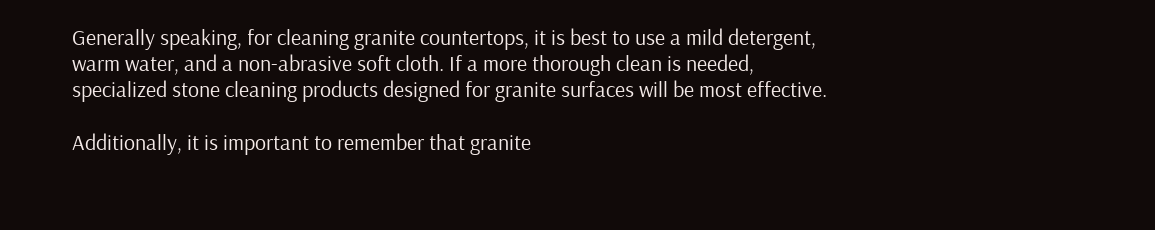Generally speaking, for cleaning granite countertops, it is best to use a mild detergent, warm water, and a non-abrasive soft cloth. If a more thorough clean is needed, specialized stone cleaning products designed for granite surfaces will be most effective.

Additionally, it is important to remember that granite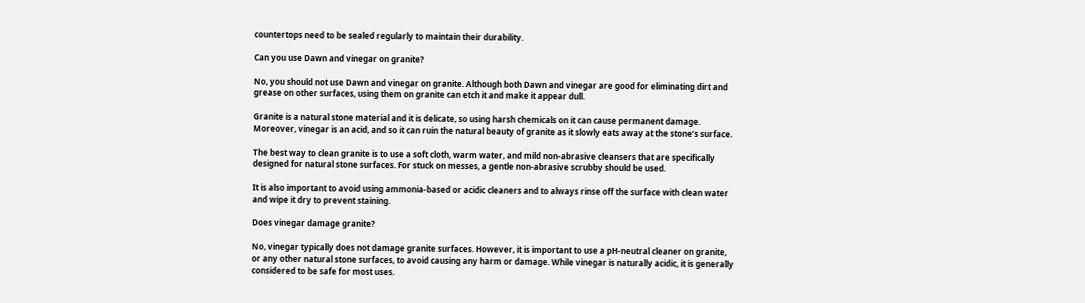countertops need to be sealed regularly to maintain their durability.

Can you use Dawn and vinegar on granite?

No, you should not use Dawn and vinegar on granite. Although both Dawn and vinegar are good for eliminating dirt and grease on other surfaces, using them on granite can etch it and make it appear dull.

Granite is a natural stone material and it is delicate, so using harsh chemicals on it can cause permanent damage. Moreover, vinegar is an acid, and so it can ruin the natural beauty of granite as it slowly eats away at the stone’s surface.

The best way to clean granite is to use a soft cloth, warm water, and mild non-abrasive cleansers that are specifically designed for natural stone surfaces. For stuck on messes, a gentle non-abrasive scrubby should be used.

It is also important to avoid using ammonia-based or acidic cleaners and to always rinse off the surface with clean water and wipe it dry to prevent staining.

Does vinegar damage granite?

No, vinegar typically does not damage granite surfaces. However, it is important to use a pH-neutral cleaner on granite, or any other natural stone surfaces, to avoid causing any harm or damage. While vinegar is naturally acidic, it is generally considered to be safe for most uses.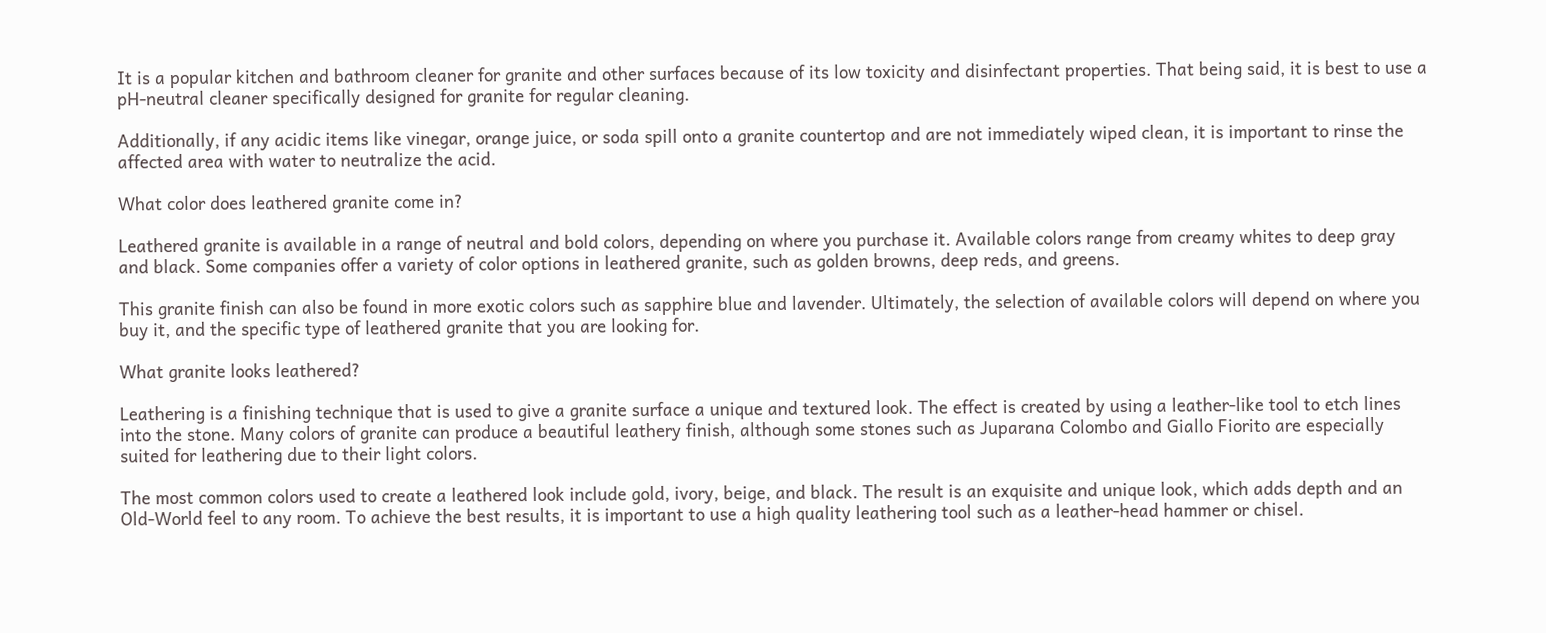It is a popular kitchen and bathroom cleaner for granite and other surfaces because of its low toxicity and disinfectant properties. That being said, it is best to use a pH-neutral cleaner specifically designed for granite for regular cleaning.

Additionally, if any acidic items like vinegar, orange juice, or soda spill onto a granite countertop and are not immediately wiped clean, it is important to rinse the affected area with water to neutralize the acid.

What color does leathered granite come in?

Leathered granite is available in a range of neutral and bold colors, depending on where you purchase it. Available colors range from creamy whites to deep gray and black. Some companies offer a variety of color options in leathered granite, such as golden browns, deep reds, and greens.

This granite finish can also be found in more exotic colors such as sapphire blue and lavender. Ultimately, the selection of available colors will depend on where you buy it, and the specific type of leathered granite that you are looking for.

What granite looks leathered?

Leathering is a finishing technique that is used to give a granite surface a unique and textured look. The effect is created by using a leather-like tool to etch lines into the stone. Many colors of granite can produce a beautiful leathery finish, although some stones such as Juparana Colombo and Giallo Fiorito are especially suited for leathering due to their light colors.

The most common colors used to create a leathered look include gold, ivory, beige, and black. The result is an exquisite and unique look, which adds depth and an Old-World feel to any room. To achieve the best results, it is important to use a high quality leathering tool such as a leather-head hammer or chisel.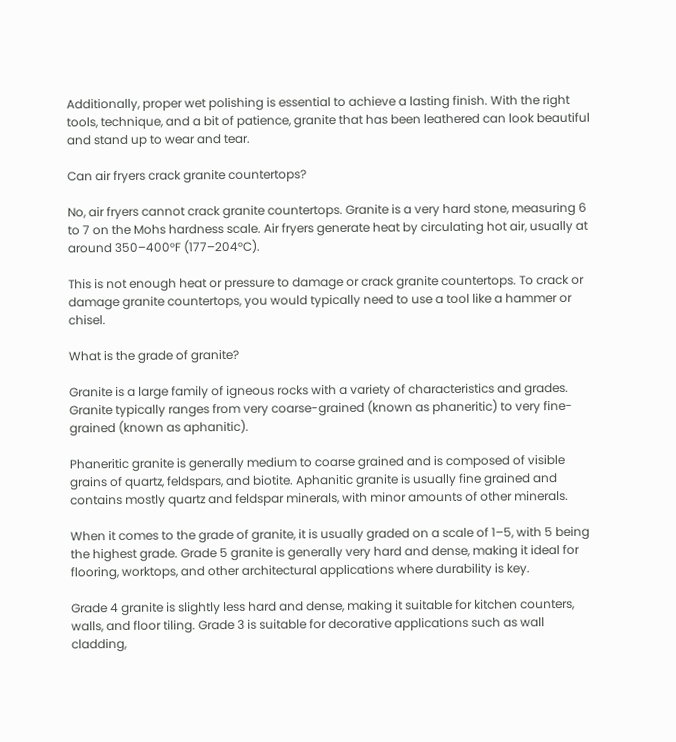Additionally, proper wet polishing is essential to achieve a lasting finish. With the right tools, technique, and a bit of patience, granite that has been leathered can look beautiful and stand up to wear and tear.

Can air fryers crack granite countertops?

No, air fryers cannot crack granite countertops. Granite is a very hard stone, measuring 6 to 7 on the Mohs hardness scale. Air fryers generate heat by circulating hot air, usually at around 350–400°F (177–204°C).

This is not enough heat or pressure to damage or crack granite countertops. To crack or damage granite countertops, you would typically need to use a tool like a hammer or chisel.

What is the grade of granite?

Granite is a large family of igneous rocks with a variety of characteristics and grades. Granite typically ranges from very coarse-grained (known as phaneritic) to very fine-grained (known as aphanitic).

Phaneritic granite is generally medium to coarse grained and is composed of visible grains of quartz, feldspars, and biotite. Aphanitic granite is usually fine grained and contains mostly quartz and feldspar minerals, with minor amounts of other minerals.

When it comes to the grade of granite, it is usually graded on a scale of 1–5, with 5 being the highest grade. Grade 5 granite is generally very hard and dense, making it ideal for flooring, worktops, and other architectural applications where durability is key.

Grade 4 granite is slightly less hard and dense, making it suitable for kitchen counters, walls, and floor tiling. Grade 3 is suitable for decorative applications such as wall cladding,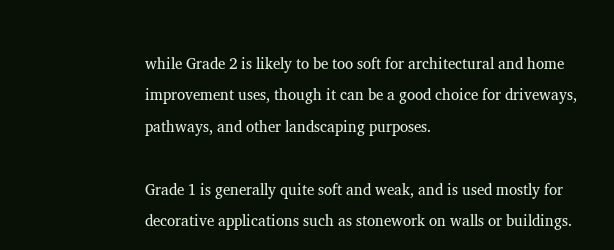while Grade 2 is likely to be too soft for architectural and home improvement uses, though it can be a good choice for driveways, pathways, and other landscaping purposes.

Grade 1 is generally quite soft and weak, and is used mostly for decorative applications such as stonework on walls or buildings.